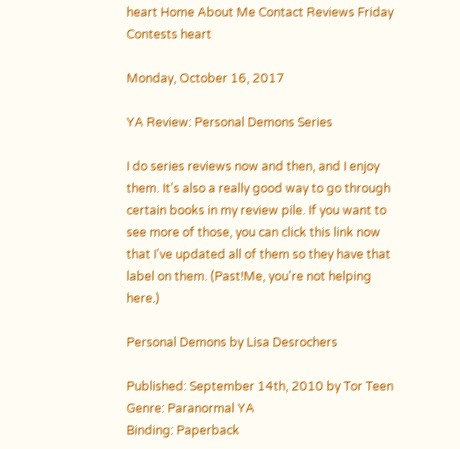heart Home About Me Contact Reviews Friday Contests heart

Monday, October 16, 2017

YA Review: Personal Demons Series

I do series reviews now and then, and I enjoy them. It's also a really good way to go through certain books in my review pile. If you want to see more of those, you can click this link now that I've updated all of them so they have that label on them. (Past!Me, you're not helping here.)

Personal Demons by Lisa Desrochers

Published: September 14th, 2010 by Tor Teen
Genre: Paranormal YA
Binding: Paperback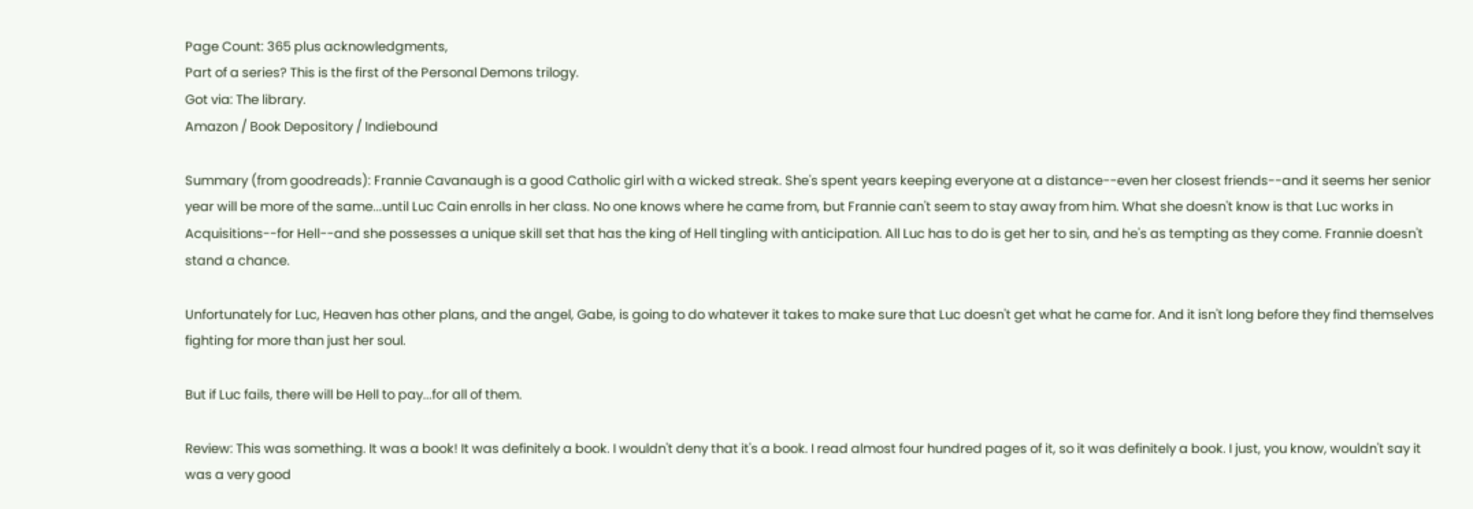Page Count: 365 plus acknowledgments,
Part of a series? This is the first of the Personal Demons trilogy.
Got via: The library.
Amazon / Book Depository / Indiebound

Summary (from goodreads): Frannie Cavanaugh is a good Catholic girl with a wicked streak. She's spent years keeping everyone at a distance--even her closest friends--and it seems her senior year will be more of the same...until Luc Cain enrolls in her class. No one knows where he came from, but Frannie can't seem to stay away from him. What she doesn't know is that Luc works in Acquisitions--for Hell--and she possesses a unique skill set that has the king of Hell tingling with anticipation. All Luc has to do is get her to sin, and he's as tempting as they come. Frannie doesn't stand a chance.

Unfortunately for Luc, Heaven has other plans, and the angel, Gabe, is going to do whatever it takes to make sure that Luc doesn't get what he came for. And it isn't long before they find themselves fighting for more than just her soul.

But if Luc fails, there will be Hell to pay...for all of them.

Review: This was something. It was a book! It was definitely a book. I wouldn't deny that it's a book. I read almost four hundred pages of it, so it was definitely a book. I just, you know, wouldn't say it was a very good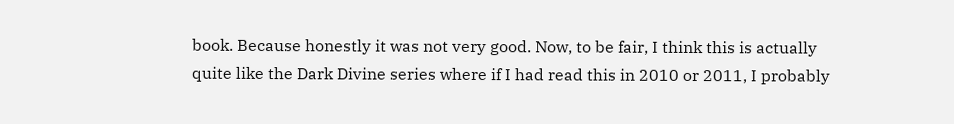book. Because honestly it was not very good. Now, to be fair, I think this is actually quite like the Dark Divine series where if I had read this in 2010 or 2011, I probably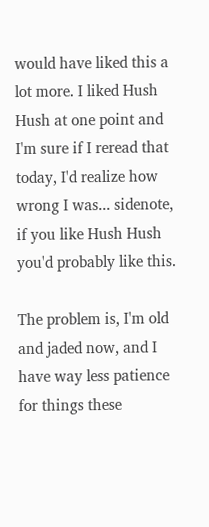would have liked this a lot more. I liked Hush Hush at one point and I'm sure if I reread that today, I'd realize how wrong I was... sidenote, if you like Hush Hush you'd probably like this.

The problem is, I'm old and jaded now, and I have way less patience for things these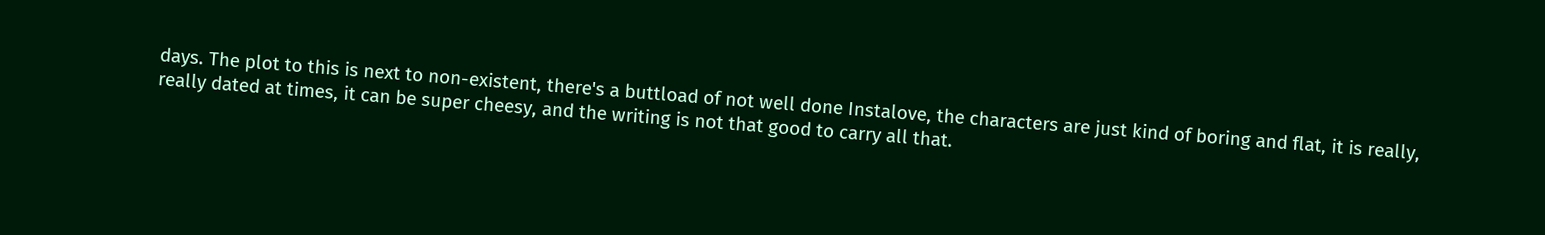days. The plot to this is next to non-existent, there's a buttload of not well done Instalove, the characters are just kind of boring and flat, it is really, really dated at times, it can be super cheesy, and the writing is not that good to carry all that.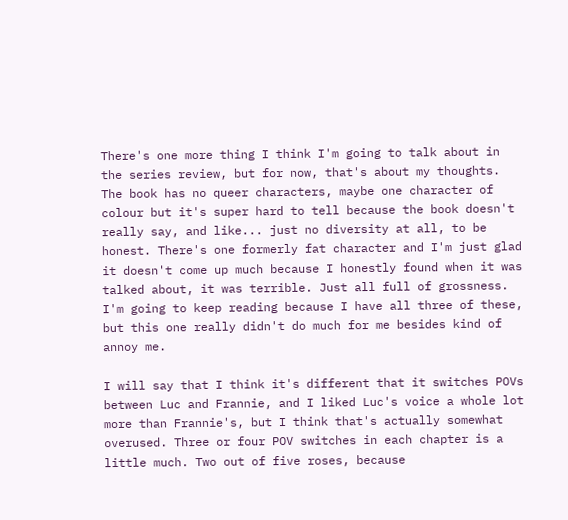There's one more thing I think I'm going to talk about in  the series review, but for now, that's about my thoughts. The book has no queer characters, maybe one character of colour but it's super hard to tell because the book doesn't really say, and like... just no diversity at all, to be honest. There's one formerly fat character and I'm just glad it doesn't come up much because I honestly found when it was talked about, it was terrible. Just all full of grossness. I'm going to keep reading because I have all three of these, but this one really didn't do much for me besides kind of annoy me.

I will say that I think it's different that it switches POVs between Luc and Frannie, and I liked Luc's voice a whole lot more than Frannie's, but I think that's actually somewhat overused. Three or four POV switches in each chapter is a little much. Two out of five roses, because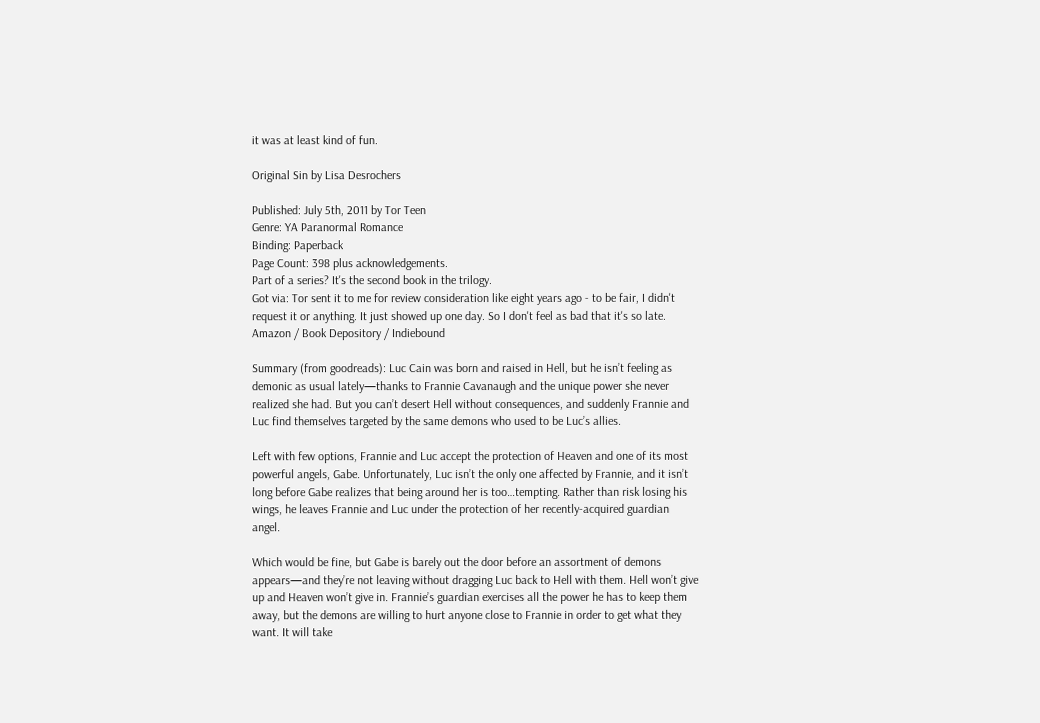it was at least kind of fun.

Original Sin by Lisa Desrochers

Published: July 5th, 2011 by Tor Teen
Genre: YA Paranormal Romance
Binding: Paperback
Page Count: 398 plus acknowledgements.
Part of a series? It's the second book in the trilogy.
Got via: Tor sent it to me for review consideration like eight years ago - to be fair, I didn't request it or anything. It just showed up one day. So I don't feel as bad that it's so late.
Amazon / Book Depository / Indiebound

Summary (from goodreads): Luc Cain was born and raised in Hell, but he isn’t feeling as demonic as usual lately—thanks to Frannie Cavanaugh and the unique power she never realized she had. But you can’t desert Hell without consequences, and suddenly Frannie and Luc find themselves targeted by the same demons who used to be Luc’s allies.

Left with few options, Frannie and Luc accept the protection of Heaven and one of its most powerful angels, Gabe. Unfortunately, Luc isn’t the only one affected by Frannie, and it isn’t long before Gabe realizes that being around her is too…tempting. Rather than risk losing his wings, he leaves Frannie and Luc under the protection of her recently-acquired guardian angel.

Which would be fine, but Gabe is barely out the door before an assortment of demons appears—and they’re not leaving without dragging Luc back to Hell with them. Hell won’t give up and Heaven won’t give in. Frannie’s guardian exercises all the power he has to keep them away, but the demons are willing to hurt anyone close to Frannie in order to get what they want. It will take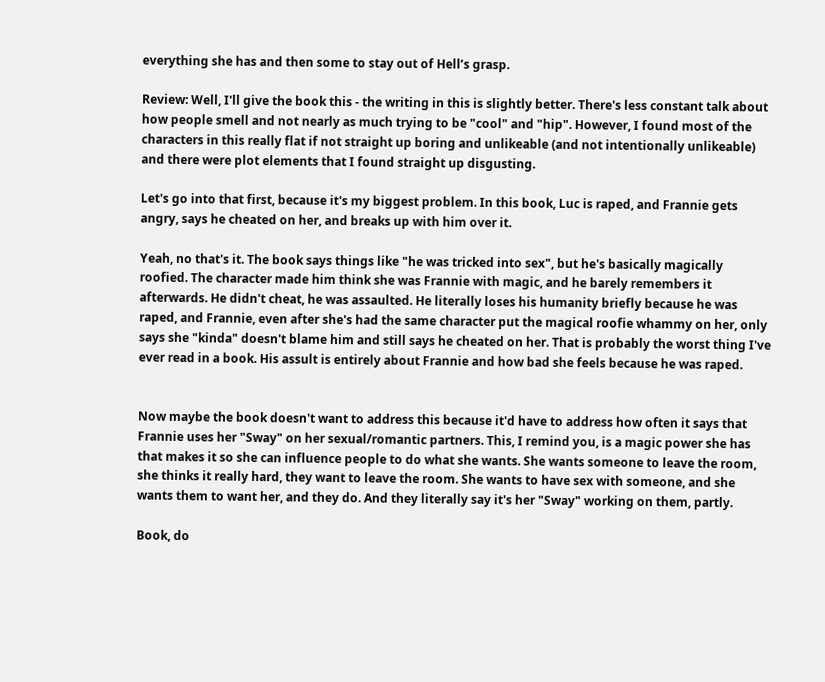everything she has and then some to stay out of Hell’s grasp.

Review: Well, I'll give the book this - the writing in this is slightly better. There's less constant talk about how people smell and not nearly as much trying to be "cool" and "hip". However, I found most of the characters in this really flat if not straight up boring and unlikeable (and not intentionally unlikeable) and there were plot elements that I found straight up disgusting.

Let's go into that first, because it's my biggest problem. In this book, Luc is raped, and Frannie gets angry, says he cheated on her, and breaks up with him over it.

Yeah, no that's it. The book says things like "he was tricked into sex", but he's basically magically roofied. The character made him think she was Frannie with magic, and he barely remembers it afterwards. He didn't cheat, he was assaulted. He literally loses his humanity briefly because he was raped, and Frannie, even after she's had the same character put the magical roofie whammy on her, only says she "kinda" doesn't blame him and still says he cheated on her. That is probably the worst thing I've ever read in a book. His assult is entirely about Frannie and how bad she feels because he was raped.


Now maybe the book doesn't want to address this because it'd have to address how often it says that Frannie uses her "Sway" on her sexual/romantic partners. This, I remind you, is a magic power she has that makes it so she can influence people to do what she wants. She wants someone to leave the room, she thinks it really hard, they want to leave the room. She wants to have sex with someone, and she wants them to want her, and they do. And they literally say it's her "Sway" working on them, partly.

Book, do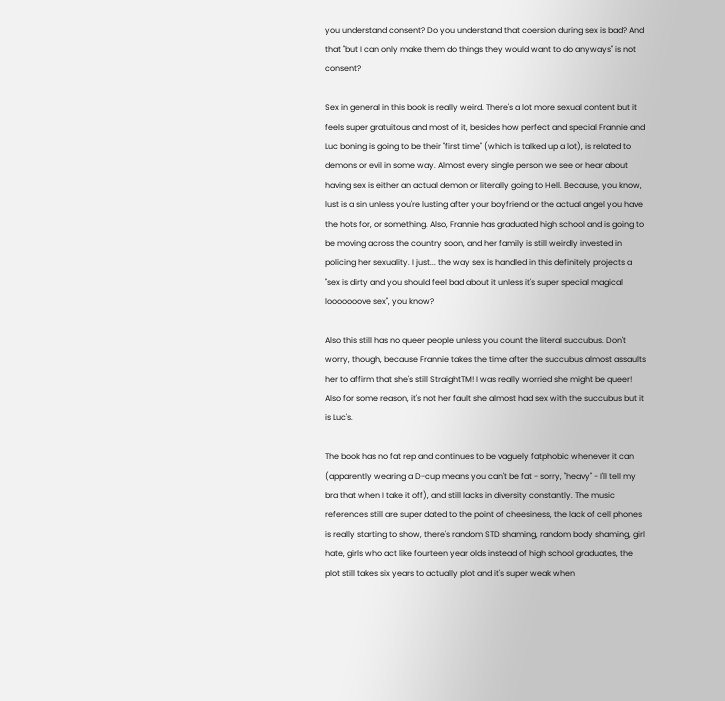you understand consent? Do you understand that coersion during sex is bad? And that "but I can only make them do things they would want to do anyways" is not consent?

Sex in general in this book is really weird. There's a lot more sexual content but it feels super gratuitous and most of it, besides how perfect and special Frannie and Luc boning is going to be their "first time" (which is talked up a lot), is related to demons or evil in some way. Almost every single person we see or hear about having sex is either an actual demon or literally going to Hell. Because, you know, lust is a sin unless you're lusting after your boyfriend or the actual angel you have the hots for, or something. Also, Frannie has graduated high school and is going to be moving across the country soon, and her family is still weirdly invested in policing her sexuality. I just... the way sex is handled in this definitely projects a "sex is dirty and you should feel bad about it unless it's super special magical looooooove sex", you know?

Also this still has no queer people unless you count the literal succubus. Don't worry, though, because Frannie takes the time after the succubus almost assaults her to affirm that she's still StraightTM! I was really worried she might be queer! Also for some reason, it's not her fault she almost had sex with the succubus but it is Luc's.

The book has no fat rep and continues to be vaguely fatphobic whenever it can (apparently wearing a D-cup means you can't be fat - sorry, "heavy" - I'll tell my bra that when I take it off), and still lacks in diversity constantly. The music references still are super dated to the point of cheesiness, the lack of cell phones is really starting to show, there's random STD shaming, random body shaming, girl hate, girls who act like fourteen year olds instead of high school graduates, the plot still takes six years to actually plot and it's super weak when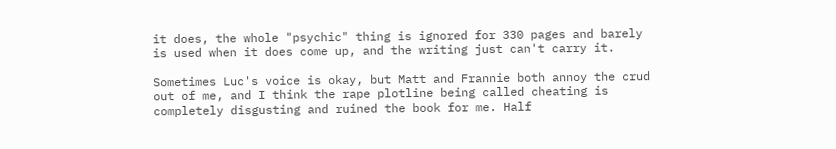it does, the whole "psychic" thing is ignored for 330 pages and barely is used when it does come up, and the writing just can't carry it.

Sometimes Luc's voice is okay, but Matt and Frannie both annoy the crud out of me, and I think the rape plotline being called cheating is completely disgusting and ruined the book for me. Half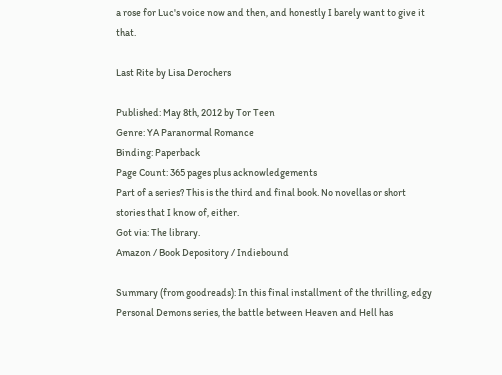a rose for Luc's voice now and then, and honestly I barely want to give it that.

Last Rite by Lisa Derochers

Published: May 8th, 2012 by Tor Teen
Genre: YA Paranormal Romance
Binding: Paperback
Page Count: 365 pages plus acknowledgements
Part of a series? This is the third and final book. No novellas or short stories that I know of, either.
Got via: The library.
Amazon / Book Depository / Indiebound

Summary (from goodreads): In this final installment of the thrilling, edgy Personal Demons series, the battle between Heaven and Hell has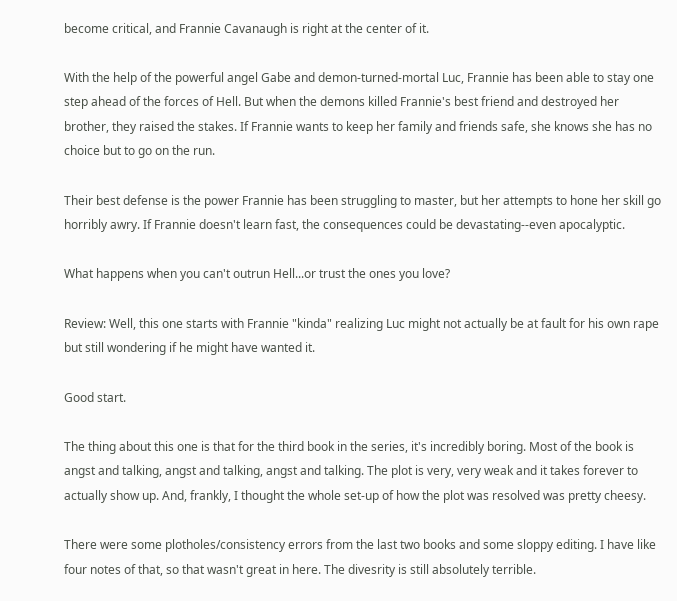become critical, and Frannie Cavanaugh is right at the center of it.

With the help of the powerful angel Gabe and demon-turned-mortal Luc, Frannie has been able to stay one step ahead of the forces of Hell. But when the demons killed Frannie's best friend and destroyed her brother, they raised the stakes. If Frannie wants to keep her family and friends safe, she knows she has no choice but to go on the run.

Their best defense is the power Frannie has been struggling to master, but her attempts to hone her skill go horribly awry. If Frannie doesn't learn fast, the consequences could be devastating--even apocalyptic.

What happens when you can't outrun Hell...or trust the ones you love?

Review: Well, this one starts with Frannie "kinda" realizing Luc might not actually be at fault for his own rape but still wondering if he might have wanted it.

Good start.

The thing about this one is that for the third book in the series, it's incredibly boring. Most of the book is angst and talking, angst and talking, angst and talking. The plot is very, very weak and it takes forever to actually show up. And, frankly, I thought the whole set-up of how the plot was resolved was pretty cheesy.

There were some plotholes/consistency errors from the last two books and some sloppy editing. I have like four notes of that, so that wasn't great in here. The divesrity is still absolutely terrible.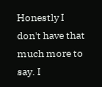Honestly I don't have that much more to say. I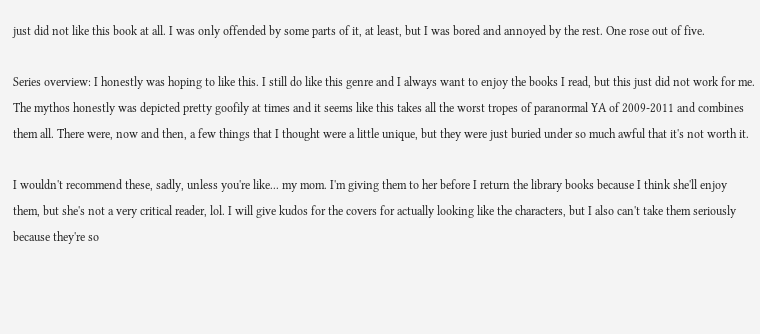just did not like this book at all. I was only offended by some parts of it, at least, but I was bored and annoyed by the rest. One rose out of five.

Series overview: I honestly was hoping to like this. I still do like this genre and I always want to enjoy the books I read, but this just did not work for me. The mythos honestly was depicted pretty goofily at times and it seems like this takes all the worst tropes of paranormal YA of 2009-2011 and combines them all. There were, now and then, a few things that I thought were a little unique, but they were just buried under so much awful that it's not worth it.

I wouldn't recommend these, sadly, unless you're like... my mom. I'm giving them to her before I return the library books because I think she'll enjoy them, but she's not a very critical reader, lol. I will give kudos for the covers for actually looking like the characters, but I also can't take them seriously because they're so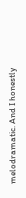melodramatic. And I honestly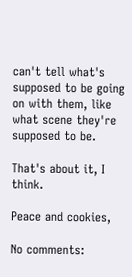can't tell what's supposed to be going on with them, like what scene they're supposed to be.

That's about it, I think.

Peace and cookies,

No comments: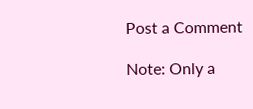Post a Comment

Note: Only a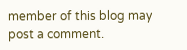member of this blog may post a comment.